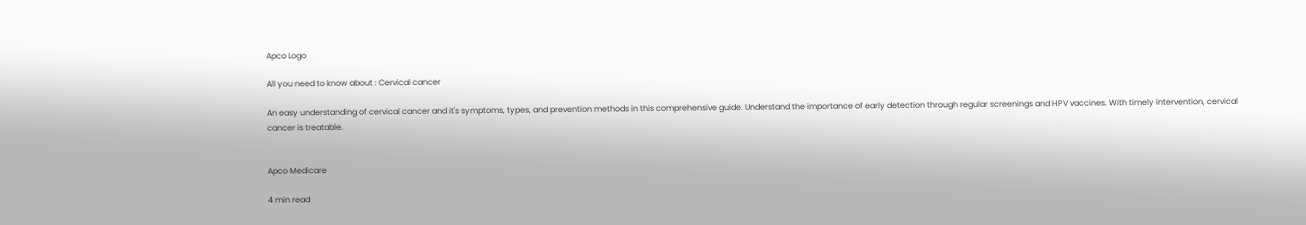Apco Logo

All you need to know about : Cervical cancer

An easy understanding of cervical cancer and it's symptoms, types, and prevention methods in this comprehensive guide. Understand the importance of early detection through regular screenings and HPV vaccines. With timely intervention, cervical cancer is treatable.


Apco Medicare

4 min read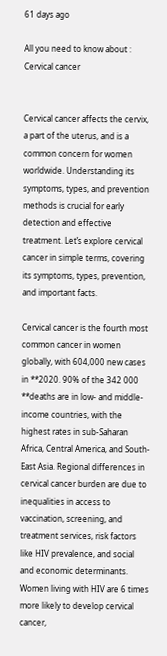61 days ago

All you need to know about : Cervical cancer


Cervical cancer affects the cervix, a part of the uterus, and is a common concern for women worldwide. Understanding its symptoms, types, and prevention methods is crucial for early detection and effective treatment. Let’s explore cervical cancer in simple terms, covering its symptoms, types, prevention, and important facts.

Cervical cancer is the fourth most common cancer in women globally, with 604,000 new cases in **2020. 90% of the 342 000 **deaths are in low- and middle-income countries, with the highest rates in sub-Saharan Africa, Central America, and South-East Asia. Regional differences in cervical cancer burden are due to inequalities in access to vaccination, screening, and treatment services, risk factors like HIV prevalence, and social and economic determinants. Women living with HIV are 6 times more likely to develop cervical cancer,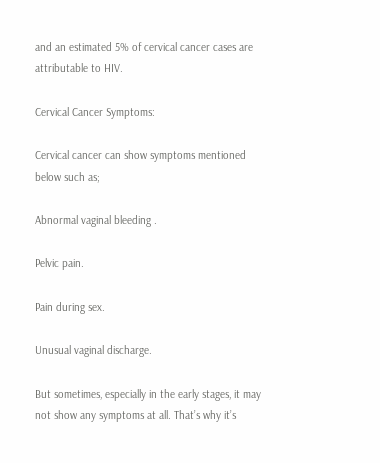and an estimated 5% of cervical cancer cases are attributable to HIV.

Cervical Cancer Symptoms:

Cervical cancer can show symptoms mentioned below such as;

Abnormal vaginal bleeding .

Pelvic pain.

Pain during sex.

Unusual vaginal discharge.

But sometimes, especially in the early stages, it may not show any symptoms at all. That’s why it’s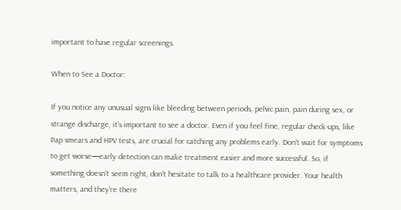important to have regular screenings.

When to See a Doctor:

If you notice any unusual signs like bleeding between periods, pelvic pain, pain during sex, or strange discharge, it's important to see a doctor. Even if you feel fine, regular check-ups, like Pap smears and HPV tests, are crucial for catching any problems early. Don't wait for symptoms to get worse—early detection can make treatment easier and more successful. So, if something doesn't seem right, don't hesitate to talk to a healthcare provider. Your health matters, and they're there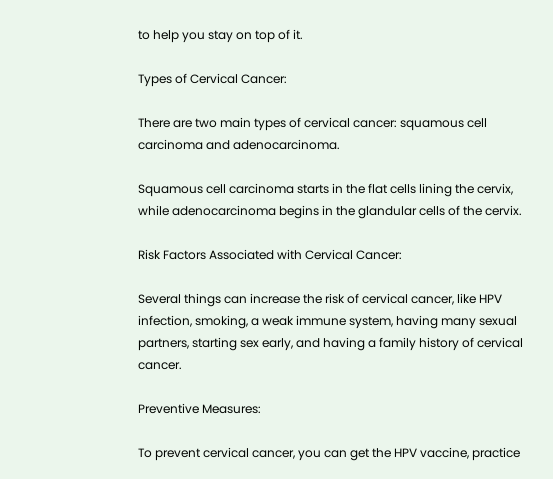to help you stay on top of it.

Types of Cervical Cancer:

There are two main types of cervical cancer: squamous cell carcinoma and adenocarcinoma.

Squamous cell carcinoma starts in the flat cells lining the cervix, while adenocarcinoma begins in the glandular cells of the cervix.

Risk Factors Associated with Cervical Cancer:

Several things can increase the risk of cervical cancer, like HPV infection, smoking, a weak immune system, having many sexual partners, starting sex early, and having a family history of cervical cancer.

Preventive Measures:

To prevent cervical cancer, you can get the HPV vaccine, practice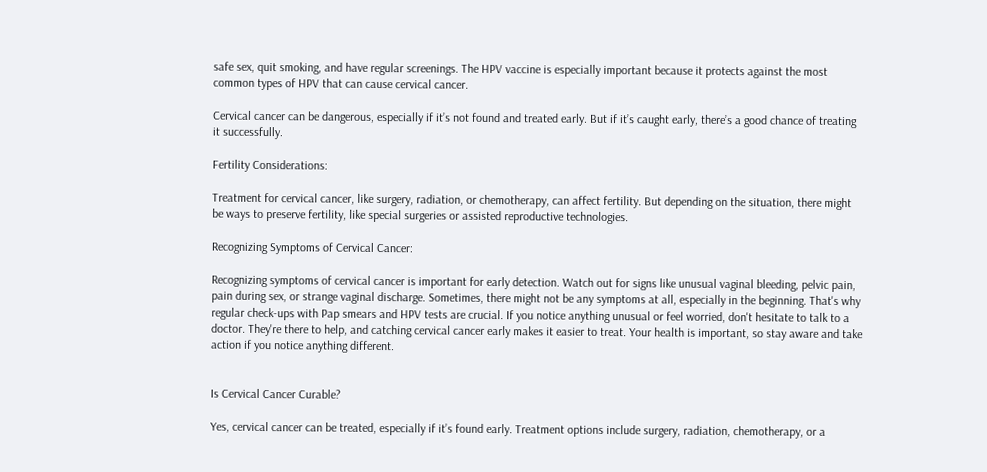safe sex, quit smoking, and have regular screenings. The HPV vaccine is especially important because it protects against the most common types of HPV that can cause cervical cancer.

Cervical cancer can be dangerous, especially if it’s not found and treated early. But if it’s caught early, there’s a good chance of treating it successfully.

Fertility Considerations:

Treatment for cervical cancer, like surgery, radiation, or chemotherapy, can affect fertility. But depending on the situation, there might be ways to preserve fertility, like special surgeries or assisted reproductive technologies.

Recognizing Symptoms of Cervical Cancer:

Recognizing symptoms of cervical cancer is important for early detection. Watch out for signs like unusual vaginal bleeding, pelvic pain, pain during sex, or strange vaginal discharge. Sometimes, there might not be any symptoms at all, especially in the beginning. That's why regular check-ups with Pap smears and HPV tests are crucial. If you notice anything unusual or feel worried, don't hesitate to talk to a doctor. They're there to help, and catching cervical cancer early makes it easier to treat. Your health is important, so stay aware and take action if you notice anything different.


Is Cervical Cancer Curable?

Yes, cervical cancer can be treated, especially if it’s found early. Treatment options include surgery, radiation, chemotherapy, or a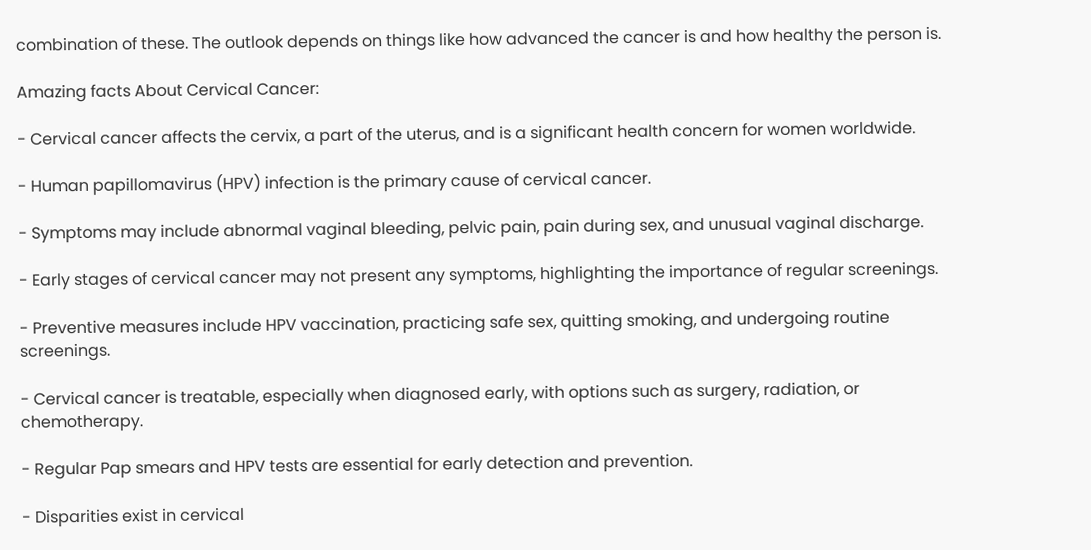combination of these. The outlook depends on things like how advanced the cancer is and how healthy the person is.

Amazing facts About Cervical Cancer:

- Cervical cancer affects the cervix, a part of the uterus, and is a significant health concern for women worldwide.

- Human papillomavirus (HPV) infection is the primary cause of cervical cancer.

- Symptoms may include abnormal vaginal bleeding, pelvic pain, pain during sex, and unusual vaginal discharge.

- Early stages of cervical cancer may not present any symptoms, highlighting the importance of regular screenings.

- Preventive measures include HPV vaccination, practicing safe sex, quitting smoking, and undergoing routine screenings.

- Cervical cancer is treatable, especially when diagnosed early, with options such as surgery, radiation, or chemotherapy.

- Regular Pap smears and HPV tests are essential for early detection and prevention.

- Disparities exist in cervical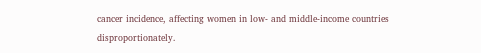cancer incidence, affecting women in low- and middle-income countries disproportionately.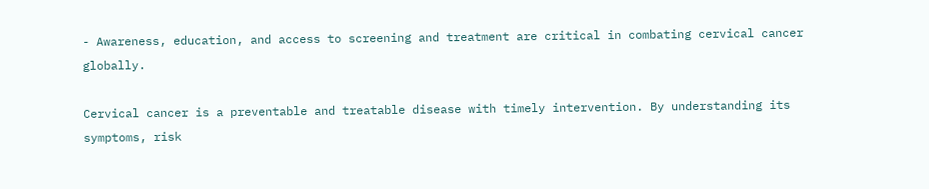- Awareness, education, and access to screening and treatment are critical in combating cervical cancer globally.

Cervical cancer is a preventable and treatable disease with timely intervention. By understanding its symptoms, risk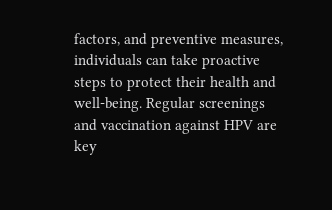factors, and preventive measures, individuals can take proactive steps to protect their health and well-being. Regular screenings and vaccination against HPV are key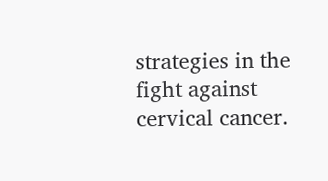strategies in the fight against cervical cancer.